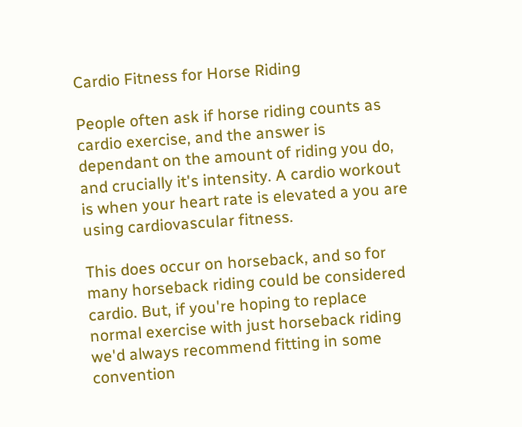Cardio Fitness for Horse Riding

People often ask if horse riding counts as cardio exercise, and the answer is dependant on the amount of riding you do, and crucially it's intensity. A cardio workout is when your heart rate is elevated a you are using cardiovascular fitness.

This does occur on horseback, and so for many horseback riding could be considered cardio. But, if you're hoping to replace normal exercise with just horseback riding we'd always recommend fitting in some convention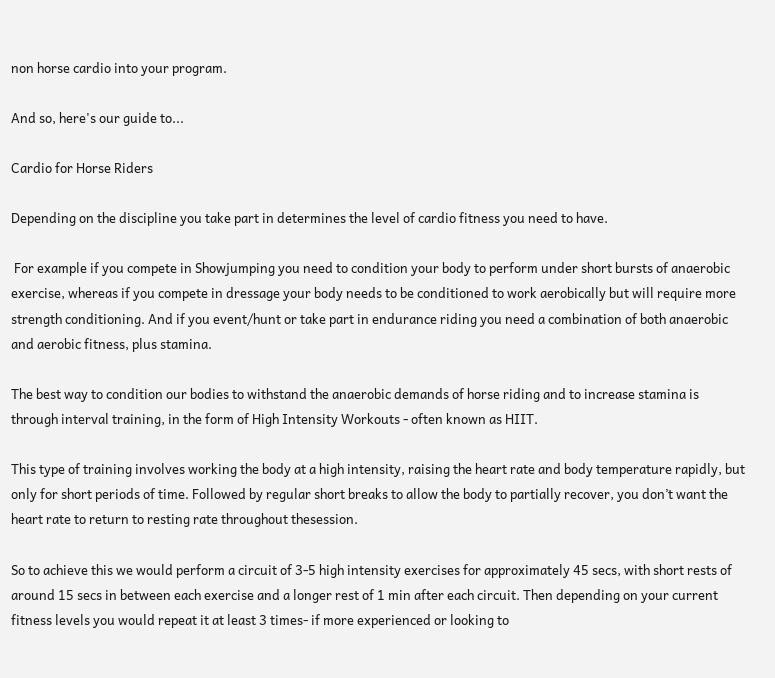non horse cardio into your program.

And so, here's our guide to...

Cardio for Horse Riders

Depending on the discipline you take part in determines the level of cardio fitness you need to have.

 For example if you compete in Showjumping you need to condition your body to perform under short bursts of anaerobic exercise, whereas if you compete in dressage your body needs to be conditioned to work aerobically but will require more strength conditioning. And if you event/hunt or take part in endurance riding you need a combination of both anaerobic and aerobic fitness, plus stamina.

The best way to condition our bodies to withstand the anaerobic demands of horse riding and to increase stamina is through interval training, in the form of High Intensity Workouts - often known as HIIT.

This type of training involves working the body at a high intensity, raising the heart rate and body temperature rapidly, but only for short periods of time. Followed by regular short breaks to allow the body to partially recover, you don’t want the heart rate to return to resting rate throughout thesession.

So to achieve this we would perform a circuit of 3-5 high intensity exercises for approximately 45 secs, with short rests of around 15 secs in between each exercise and a longer rest of 1 min after each circuit. Then depending on your current fitness levels you would repeat it at least 3 times- if more experienced or looking to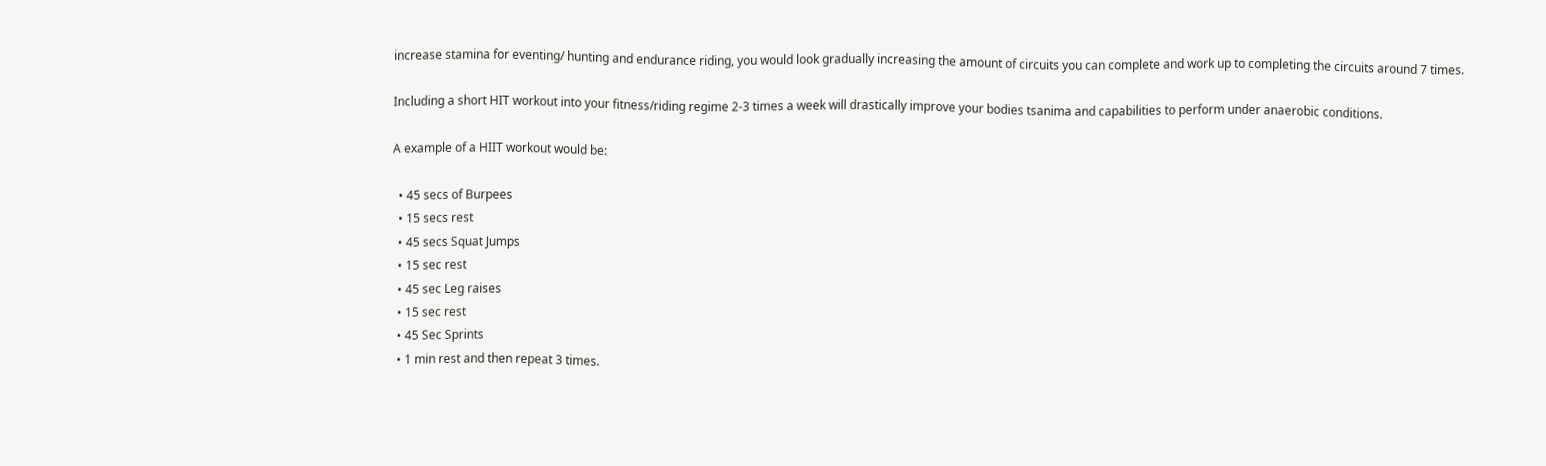increase stamina for eventing/ hunting and endurance riding, you would look gradually increasing the amount of circuits you can complete and work up to completing the circuits around 7 times.

Including a short HIT workout into your fitness/riding regime 2-3 times a week will drastically improve your bodies tsanima and capabilities to perform under anaerobic conditions.

A example of a HIIT workout would be:

  • 45 secs of Burpees
  • 15 secs rest
  • 45 secs Squat Jumps
  • 15 sec rest
  • 45 sec Leg raises
  • 15 sec rest
  • 45 Sec Sprints
  • 1 min rest and then repeat 3 times.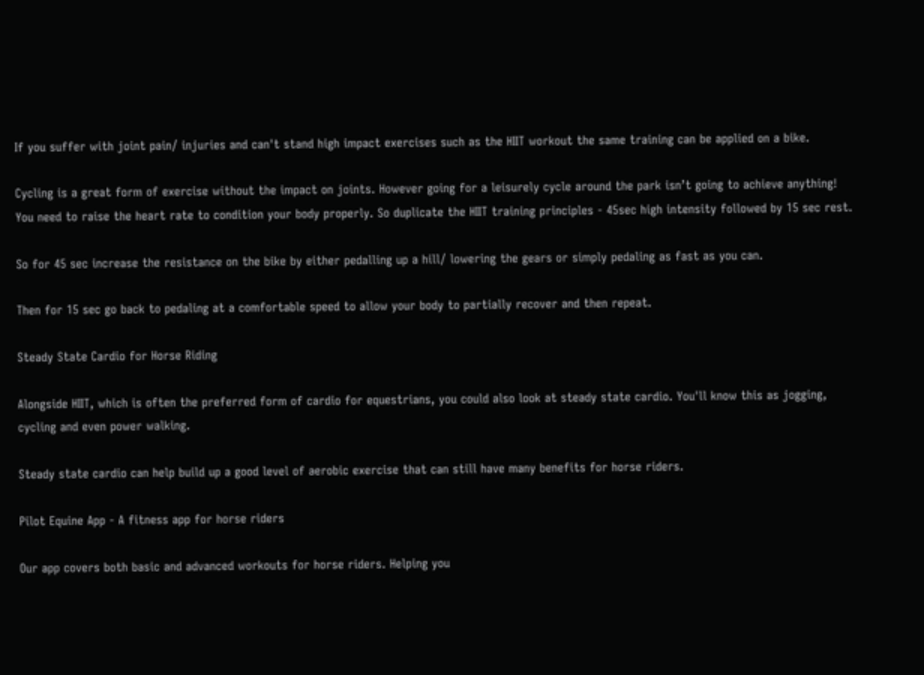If you suffer with joint pain/ injuries and can't stand high impact exercises such as the HIIT workout the same training can be applied on a bike.

Cycling is a great form of exercise without the impact on joints. However going for a leisurely cycle around the park isn’t going to achieve anything! You need to raise the heart rate to condition your body properly. So duplicate the HIIT training principles - 45sec high intensity followed by 15 sec rest.

So for 45 sec increase the resistance on the bike by either pedalling up a hill/ lowering the gears or simply pedaling as fast as you can.

Then for 15 sec go back to pedaling at a comfortable speed to allow your body to partially recover and then repeat.

Steady State Cardio for Horse Riding

Alongside HIIT, which is often the preferred form of cardio for equestrians, you could also look at steady state cardio. You'll know this as jogging, cycling and even power walking.

Steady state cardio can help build up a good level of aerobic exercise that can still have many benefits for horse riders.

Pilot Equine App - A fitness app for horse riders

Our app covers both basic and advanced workouts for horse riders. Helping you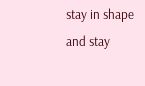stay in shape and stay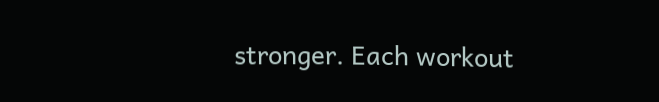stronger. Each workout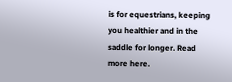is for equestrians, keeping you healthier and in the saddle for longer. Read more here.